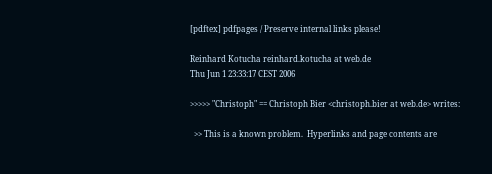[pdftex] pdfpages / Preserve internal links please!

Reinhard Kotucha reinhard.kotucha at web.de
Thu Jun 1 23:33:17 CEST 2006

>>>>> "Christoph" == Christoph Bier <christoph.bier at web.de> writes:

  >> This is a known problem.  Hyperlinks and page contents are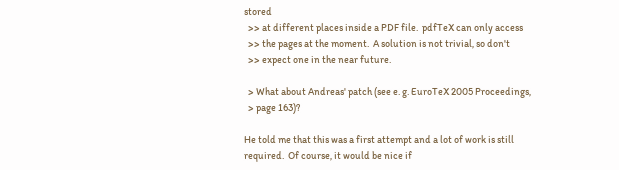stored
  >> at different places inside a PDF file.  pdfTeX can only access
  >> the pages at the moment.  A solution is not trivial, so don't
  >> expect one in the near future.

  > What about Andreas' patch (see e. g. EuroTeX 2005 Proceedings,
  > page 163)?

He told me that this was a first attempt and a lot of work is still
required.  Of course, it would be nice if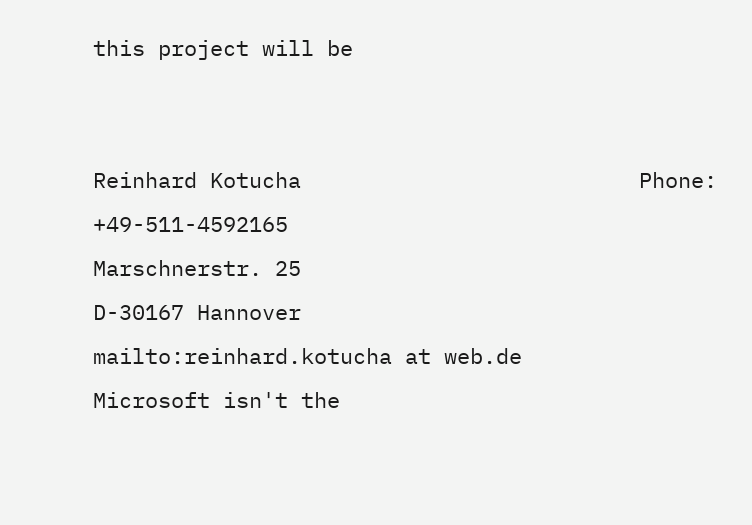this project will be


Reinhard Kotucha                          Phone: +49-511-4592165
Marschnerstr. 25
D-30167 Hannover                          mailto:reinhard.kotucha at web.de
Microsoft isn't the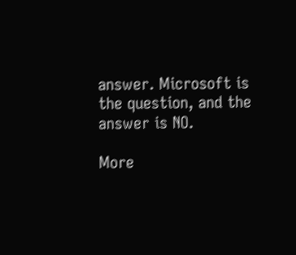answer. Microsoft is the question, and the answer is NO.

More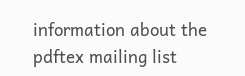information about the pdftex mailing list